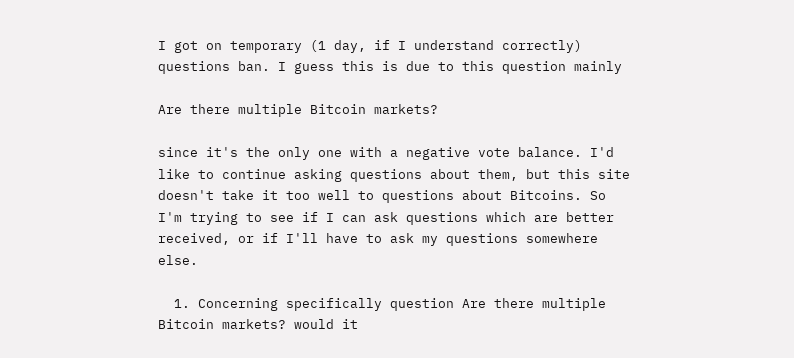I got on temporary (1 day, if I understand correctly) questions ban. I guess this is due to this question mainly

Are there multiple Bitcoin markets?

since it's the only one with a negative vote balance. I'd like to continue asking questions about them, but this site doesn't take it too well to questions about Bitcoins. So I'm trying to see if I can ask questions which are better received, or if I'll have to ask my questions somewhere else.

  1. Concerning specifically question Are there multiple Bitcoin markets? would it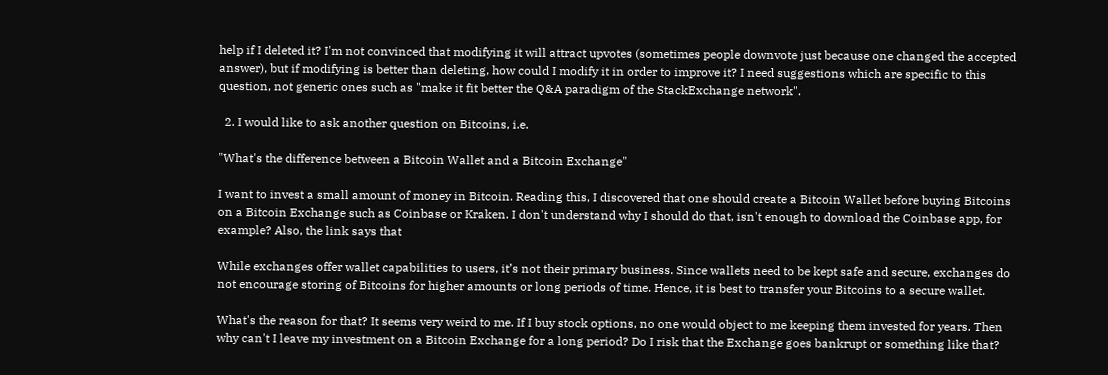help if I deleted it? I'm not convinced that modifying it will attract upvotes (sometimes people downvote just because one changed the accepted answer), but if modifying is better than deleting, how could I modify it in order to improve it? I need suggestions which are specific to this question, not generic ones such as "make it fit better the Q&A paradigm of the StackExchange network".

  2. I would like to ask another question on Bitcoins, i.e.

"What's the difference between a Bitcoin Wallet and a Bitcoin Exchange"

I want to invest a small amount of money in Bitcoin. Reading this, I discovered that one should create a Bitcoin Wallet before buying Bitcoins on a Bitcoin Exchange such as Coinbase or Kraken. I don't understand why I should do that, isn't enough to download the Coinbase app, for example? Also, the link says that

While exchanges offer wallet capabilities to users, it’s not their primary business. Since wallets need to be kept safe and secure, exchanges do not encourage storing of Bitcoins for higher amounts or long periods of time. Hence, it is best to transfer your Bitcoins to a secure wallet.

What's the reason for that? It seems very weird to me. If I buy stock options, no one would object to me keeping them invested for years. Then why can't I leave my investment on a Bitcoin Exchange for a long period? Do I risk that the Exchange goes bankrupt or something like that?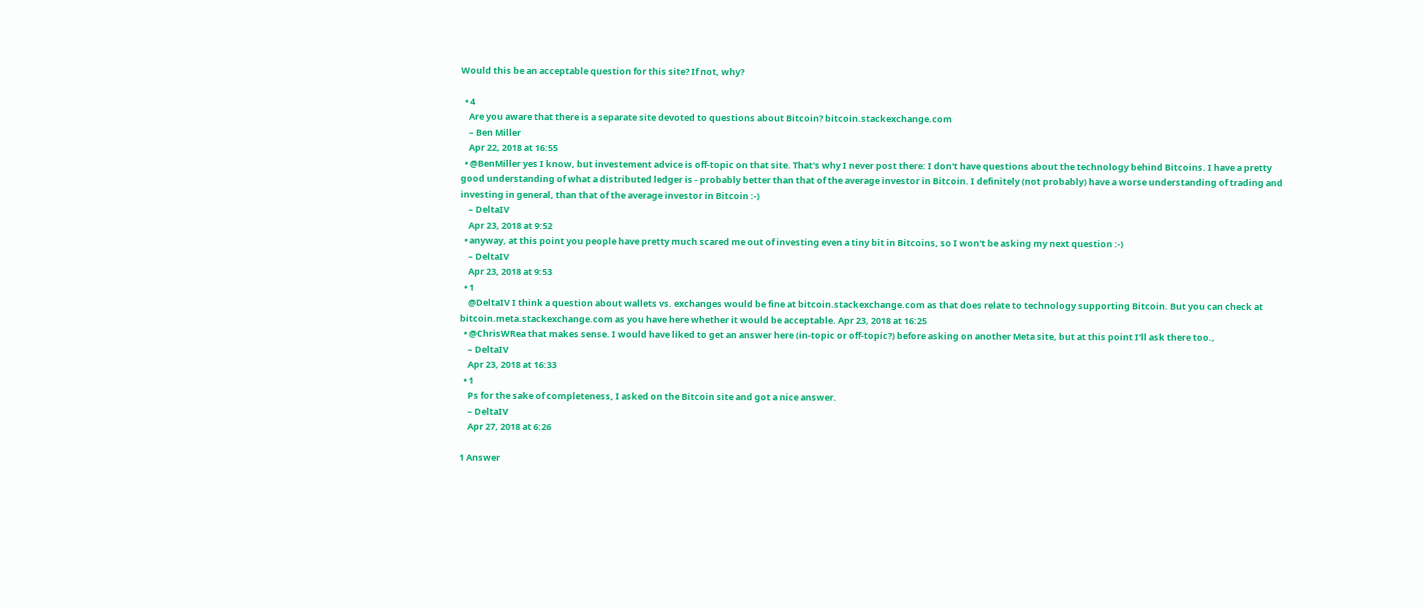Would this be an acceptable question for this site? If not, why?

  • 4
    Are you aware that there is a separate site devoted to questions about Bitcoin? bitcoin.stackexchange.com
    – Ben Miller
    Apr 22, 2018 at 16:55
  • @BenMiller yes I know, but investement advice is off-topic on that site. That's why I never post there: I don't have questions about the technology behind Bitcoins. I have a pretty good understanding of what a distributed ledger is - probably better than that of the average investor in Bitcoin. I definitely (not probably) have a worse understanding of trading and investing in general, than that of the average investor in Bitcoin :-)
    – DeltaIV
    Apr 23, 2018 at 9:52
  • anyway, at this point you people have pretty much scared me out of investing even a tiny bit in Bitcoins, so I won't be asking my next question :-)
    – DeltaIV
    Apr 23, 2018 at 9:53
  • 1
    @DeltaIV I think a question about wallets vs. exchanges would be fine at bitcoin.stackexchange.com as that does relate to technology supporting Bitcoin. But you can check at bitcoin.meta.stackexchange.com as you have here whether it would be acceptable. Apr 23, 2018 at 16:25
  • @ChrisWRea that makes sense. I would have liked to get an answer here (in-topic or off-topic?) before asking on another Meta site, but at this point I'll ask there too.,
    – DeltaIV
    Apr 23, 2018 at 16:33
  • 1
    Ps for the sake of completeness, I asked on the Bitcoin site and got a nice answer.
    – DeltaIV
    Apr 27, 2018 at 6:26

1 Answer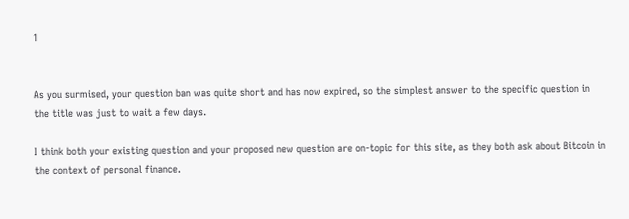1


As you surmised, your question ban was quite short and has now expired, so the simplest answer to the specific question in the title was just to wait a few days.

I think both your existing question and your proposed new question are on-topic for this site, as they both ask about Bitcoin in the context of personal finance.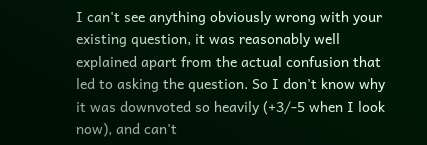I can't see anything obviously wrong with your existing question, it was reasonably well explained apart from the actual confusion that led to asking the question. So I don't know why it was downvoted so heavily (+3/-5 when I look now), and can't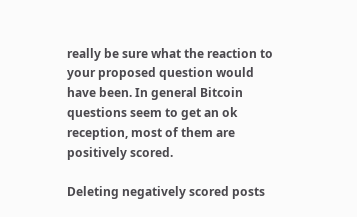really be sure what the reaction to your proposed question would have been. In general Bitcoin questions seem to get an ok reception, most of them are positively scored.

Deleting negatively scored posts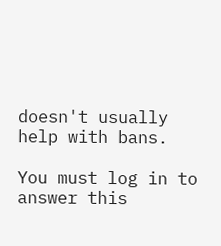doesn't usually help with bans.

You must log in to answer this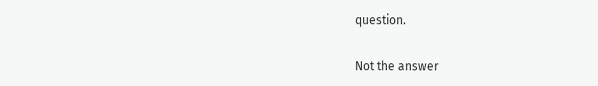question.

Not the answer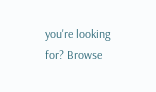you're looking for? Browse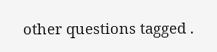other questions tagged .